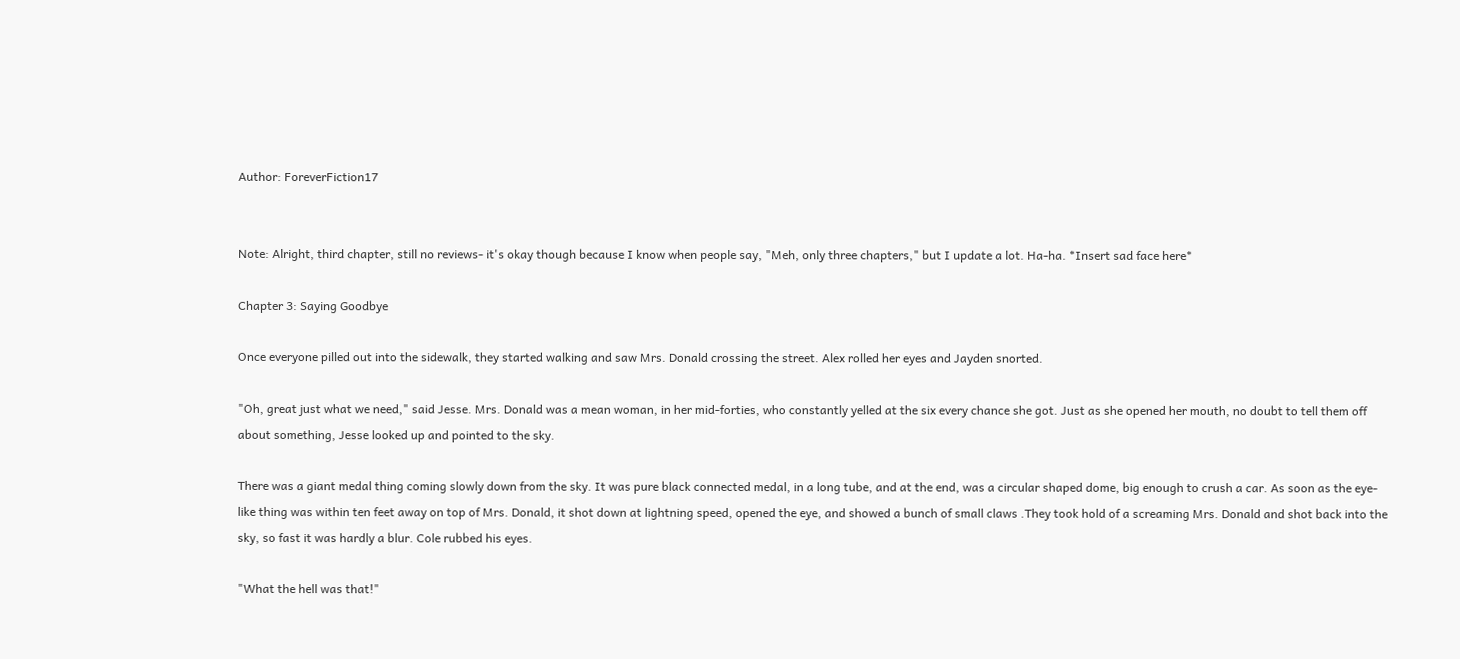Author: ForeverFiction17


Note: Alright, third chapter, still no reviews- it's okay though because I know when people say, "Meh, only three chapters," but I update a lot. Ha-ha. *Insert sad face here*

Chapter 3: Saying Goodbye

Once everyone pilled out into the sidewalk, they started walking and saw Mrs. Donald crossing the street. Alex rolled her eyes and Jayden snorted.

"Oh, great just what we need," said Jesse. Mrs. Donald was a mean woman, in her mid-forties, who constantly yelled at the six every chance she got. Just as she opened her mouth, no doubt to tell them off about something, Jesse looked up and pointed to the sky.

There was a giant medal thing coming slowly down from the sky. It was pure black connected medal, in a long tube, and at the end, was a circular shaped dome, big enough to crush a car. As soon as the eye-like thing was within ten feet away on top of Mrs. Donald, it shot down at lightning speed, opened the eye, and showed a bunch of small claws .They took hold of a screaming Mrs. Donald and shot back into the sky, so fast it was hardly a blur. Cole rubbed his eyes.

"What the hell was that!"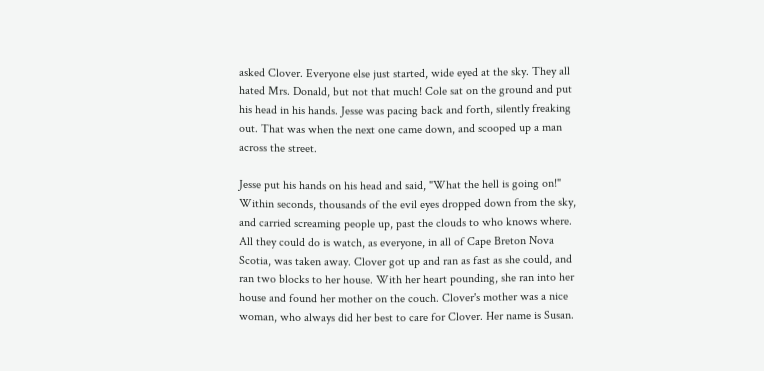asked Clover. Everyone else just started, wide eyed at the sky. They all hated Mrs. Donald, but not that much! Cole sat on the ground and put his head in his hands. Jesse was pacing back and forth, silently freaking out. That was when the next one came down, and scooped up a man across the street.

Jesse put his hands on his head and said, "What the hell is going on!" Within seconds, thousands of the evil eyes dropped down from the sky, and carried screaming people up, past the clouds to who knows where. All they could do is watch, as everyone, in all of Cape Breton Nova Scotia, was taken away. Clover got up and ran as fast as she could, and ran two blocks to her house. With her heart pounding, she ran into her house and found her mother on the couch. Clover's mother was a nice woman, who always did her best to care for Clover. Her name is Susan.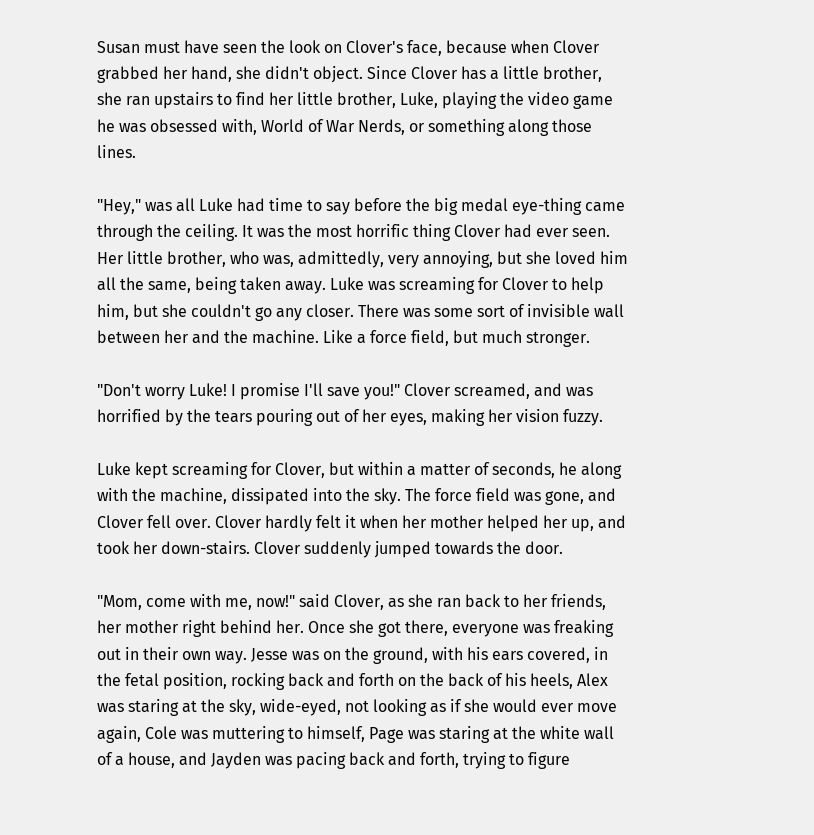Susan must have seen the look on Clover's face, because when Clover grabbed her hand, she didn't object. Since Clover has a little brother, she ran upstairs to find her little brother, Luke, playing the video game he was obsessed with, World of War Nerds, or something along those lines.

"Hey," was all Luke had time to say before the big medal eye-thing came through the ceiling. It was the most horrific thing Clover had ever seen. Her little brother, who was, admittedly, very annoying, but she loved him all the same, being taken away. Luke was screaming for Clover to help him, but she couldn't go any closer. There was some sort of invisible wall between her and the machine. Like a force field, but much stronger.

"Don't worry Luke! I promise I'll save you!" Clover screamed, and was horrified by the tears pouring out of her eyes, making her vision fuzzy.

Luke kept screaming for Clover, but within a matter of seconds, he along with the machine, dissipated into the sky. The force field was gone, and Clover fell over. Clover hardly felt it when her mother helped her up, and took her down-stairs. Clover suddenly jumped towards the door.

"Mom, come with me, now!" said Clover, as she ran back to her friends, her mother right behind her. Once she got there, everyone was freaking out in their own way. Jesse was on the ground, with his ears covered, in the fetal position, rocking back and forth on the back of his heels, Alex was staring at the sky, wide-eyed, not looking as if she would ever move again, Cole was muttering to himself, Page was staring at the white wall of a house, and Jayden was pacing back and forth, trying to figure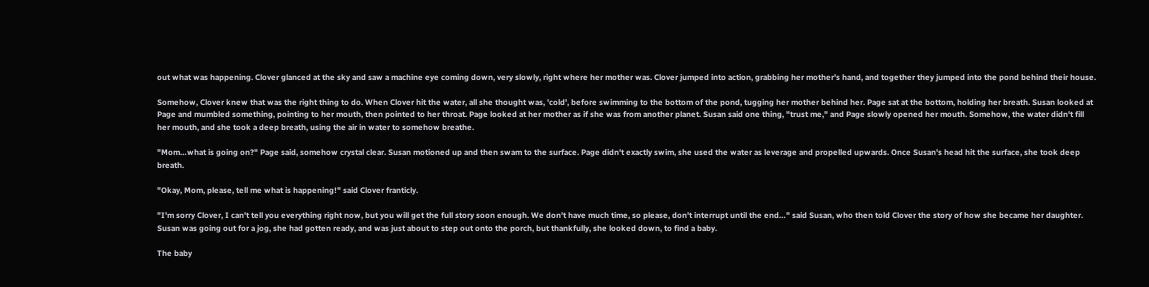out what was happening. Clover glanced at the sky and saw a machine eye coming down, very slowly, right where her mother was. Clover jumped into action, grabbing her mother's hand, and together they jumped into the pond behind their house.

Somehow, Clover knew that was the right thing to do. When Clover hit the water, all she thought was, 'cold', before swimming to the bottom of the pond, tugging her mother behind her. Page sat at the bottom, holding her breath. Susan looked at Page and mumbled something, pointing to her mouth, then pointed to her throat. Page looked at her mother as if she was from another planet. Susan said one thing, "trust me," and Page slowly opened her mouth. Somehow, the water didn't fill her mouth, and she took a deep breath, using the air in water to somehow breathe.

"Mom…what is going on?" Page said, somehow crystal clear. Susan motioned up and then swam to the surface. Page didn't exactly swim, she used the water as leverage and propelled upwards. Once Susan's head hit the surface, she took deep breath.

"Okay, Mom, please, tell me what is happening!" said Clover franticly.

"I'm sorry Clover, I can't tell you everything right now, but you will get the full story soon enough. We don't have much time, so please, don't interrupt until the end…" said Susan, who then told Clover the story of how she became her daughter. Susan was going out for a jog, she had gotten ready, and was just about to step out onto the porch, but thankfully, she looked down, to find a baby.

The baby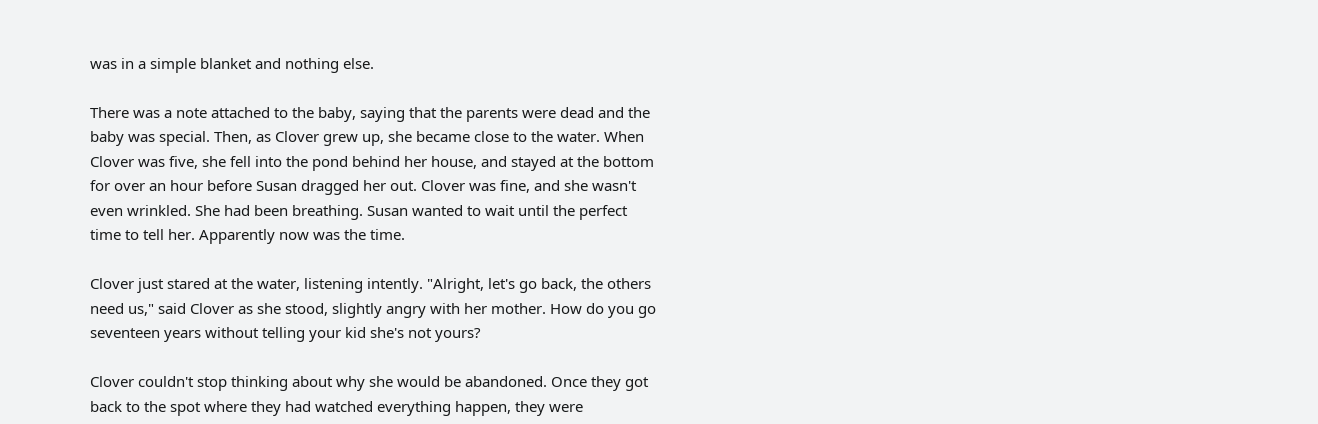was in a simple blanket and nothing else.

There was a note attached to the baby, saying that the parents were dead and the baby was special. Then, as Clover grew up, she became close to the water. When Clover was five, she fell into the pond behind her house, and stayed at the bottom for over an hour before Susan dragged her out. Clover was fine, and she wasn't even wrinkled. She had been breathing. Susan wanted to wait until the perfect time to tell her. Apparently now was the time.

Clover just stared at the water, listening intently. "Alright, let's go back, the others need us," said Clover as she stood, slightly angry with her mother. How do you go seventeen years without telling your kid she's not yours?

Clover couldn't stop thinking about why she would be abandoned. Once they got back to the spot where they had watched everything happen, they were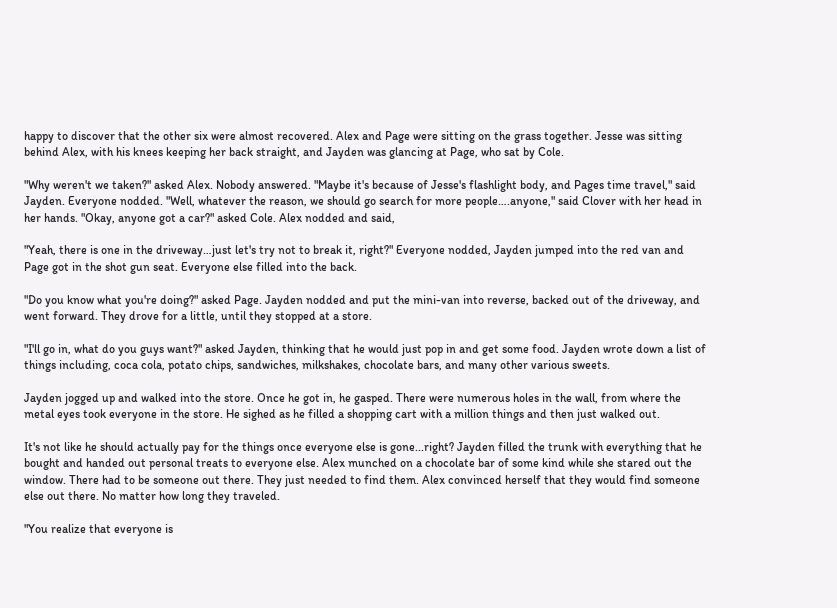happy to discover that the other six were almost recovered. Alex and Page were sitting on the grass together. Jesse was sitting behind Alex, with his knees keeping her back straight, and Jayden was glancing at Page, who sat by Cole.

"Why weren't we taken?" asked Alex. Nobody answered. "Maybe it's because of Jesse's flashlight body, and Pages time travel," said Jayden. Everyone nodded. "Well, whatever the reason, we should go search for more people….anyone," said Clover with her head in her hands. "Okay, anyone got a car?" asked Cole. Alex nodded and said,

"Yeah, there is one in the driveway…just let's try not to break it, right?" Everyone nodded, Jayden jumped into the red van and Page got in the shot gun seat. Everyone else filled into the back.

"Do you know what you're doing?" asked Page. Jayden nodded and put the mini-van into reverse, backed out of the driveway, and went forward. They drove for a little, until they stopped at a store.

"I'll go in, what do you guys want?" asked Jayden, thinking that he would just pop in and get some food. Jayden wrote down a list of things including, coca cola, potato chips, sandwiches, milkshakes, chocolate bars, and many other various sweets.

Jayden jogged up and walked into the store. Once he got in, he gasped. There were numerous holes in the wall, from where the metal eyes took everyone in the store. He sighed as he filled a shopping cart with a million things and then just walked out.

It's not like he should actually pay for the things once everyone else is gone...right? Jayden filled the trunk with everything that he bought and handed out personal treats to everyone else. Alex munched on a chocolate bar of some kind while she stared out the window. There had to be someone out there. They just needed to find them. Alex convinced herself that they would find someone else out there. No matter how long they traveled.

"You realize that everyone is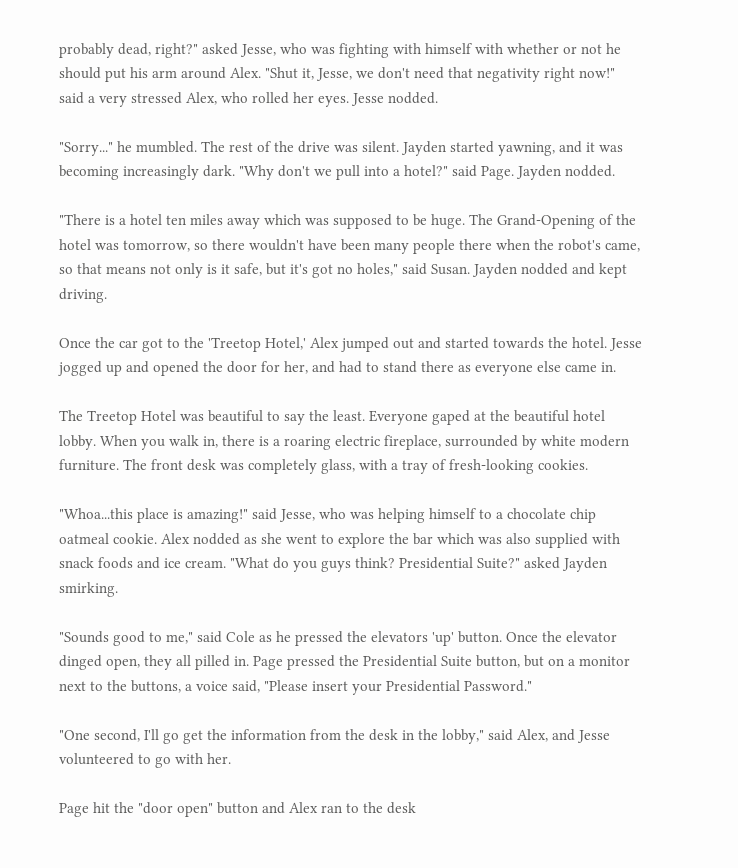probably dead, right?" asked Jesse, who was fighting with himself with whether or not he should put his arm around Alex. "Shut it, Jesse, we don't need that negativity right now!" said a very stressed Alex, who rolled her eyes. Jesse nodded.

"Sorry..." he mumbled. The rest of the drive was silent. Jayden started yawning, and it was becoming increasingly dark. "Why don't we pull into a hotel?" said Page. Jayden nodded.

"There is a hotel ten miles away which was supposed to be huge. The Grand-Opening of the hotel was tomorrow, so there wouldn't have been many people there when the robot's came, so that means not only is it safe, but it's got no holes," said Susan. Jayden nodded and kept driving.

Once the car got to the 'Treetop Hotel,' Alex jumped out and started towards the hotel. Jesse jogged up and opened the door for her, and had to stand there as everyone else came in.

The Treetop Hotel was beautiful to say the least. Everyone gaped at the beautiful hotel lobby. When you walk in, there is a roaring electric fireplace, surrounded by white modern furniture. The front desk was completely glass, with a tray of fresh-looking cookies.

"Whoa...this place is amazing!" said Jesse, who was helping himself to a chocolate chip oatmeal cookie. Alex nodded as she went to explore the bar which was also supplied with snack foods and ice cream. "What do you guys think? Presidential Suite?" asked Jayden smirking.

"Sounds good to me," said Cole as he pressed the elevators 'up' button. Once the elevator dinged open, they all pilled in. Page pressed the Presidential Suite button, but on a monitor next to the buttons, a voice said, "Please insert your Presidential Password."

"One second, I'll go get the information from the desk in the lobby," said Alex, and Jesse volunteered to go with her.

Page hit the "door open" button and Alex ran to the desk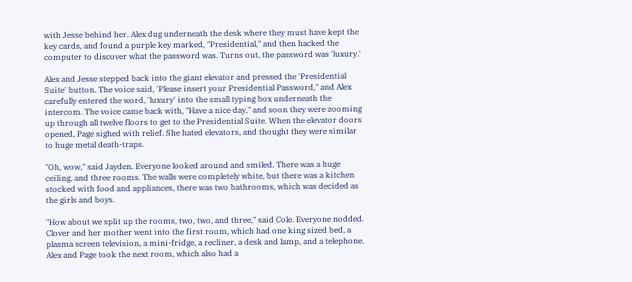with Jesse behind her. Alex dug underneath the desk where they must have kept the key cards, and found a purple key marked, "Presidential," and then hacked the computer to discover what the password was. Turns out, the password was 'luxury.'

Alex and Jesse stepped back into the giant elevator and pressed the 'Presidential Suite' button. The voice said, 'Please insert your Presidential Password," and Alex carefully entered the word, 'luxury' into the small typing box underneath the intercom. The voice came back with, "Have a nice day," and soon they were zooming up through all twelve floors to get to the Presidential Suite. When the elevator doors opened, Page sighed with relief. She hated elevators, and thought they were similar to huge metal death-traps.

"Oh, wow," said Jayden. Everyone looked around and smiled. There was a huge ceiling, and three rooms. The walls were completely white, but there was a kitchen stocked with food and appliances, there was two bathrooms, which was decided as the girls and boys.

"How about we split up the rooms, two, two, and three," said Cole. Everyone nodded. Clover and her mother went into the first room, which had one king sized bed, a plasma screen television, a mini-fridge, a recliner, a desk and lamp, and a telephone. Alex and Page took the next room, which also had a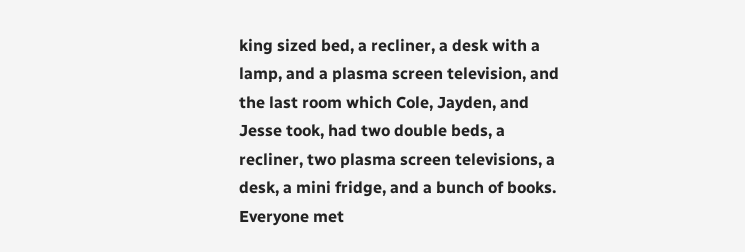king sized bed, a recliner, a desk with a lamp, and a plasma screen television, and the last room which Cole, Jayden, and Jesse took, had two double beds, a recliner, two plasma screen televisions, a desk, a mini fridge, and a bunch of books. Everyone met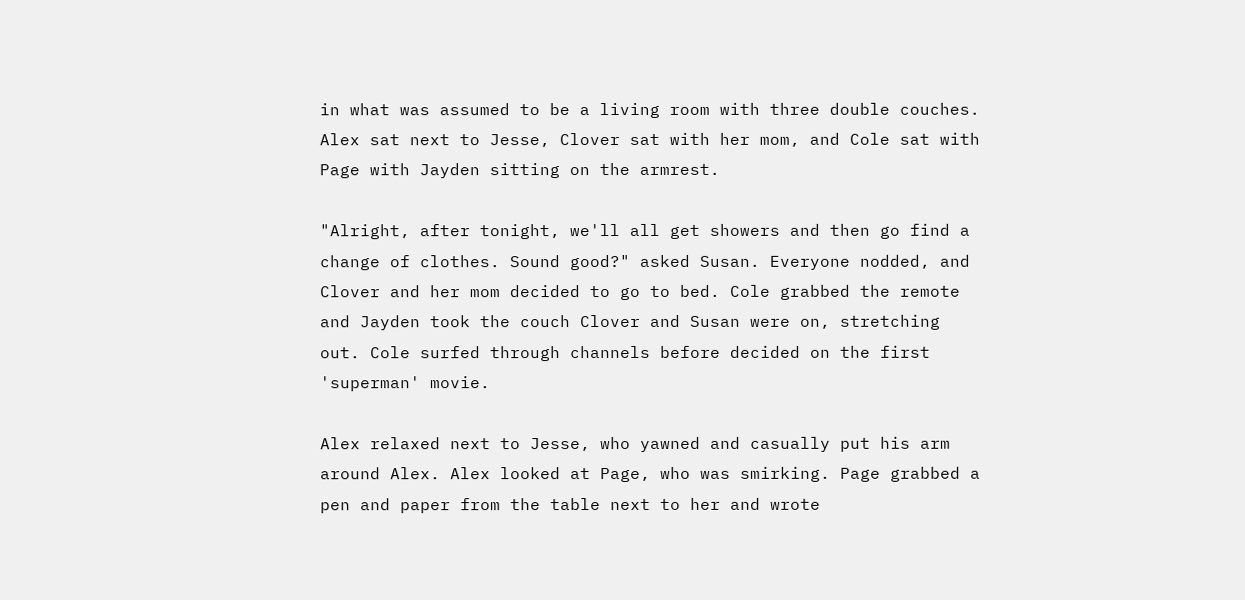in what was assumed to be a living room with three double couches. Alex sat next to Jesse, Clover sat with her mom, and Cole sat with Page with Jayden sitting on the armrest.

"Alright, after tonight, we'll all get showers and then go find a change of clothes. Sound good?" asked Susan. Everyone nodded, and Clover and her mom decided to go to bed. Cole grabbed the remote and Jayden took the couch Clover and Susan were on, stretching out. Cole surfed through channels before decided on the first 'superman' movie.

Alex relaxed next to Jesse, who yawned and casually put his arm around Alex. Alex looked at Page, who was smirking. Page grabbed a pen and paper from the table next to her and wrote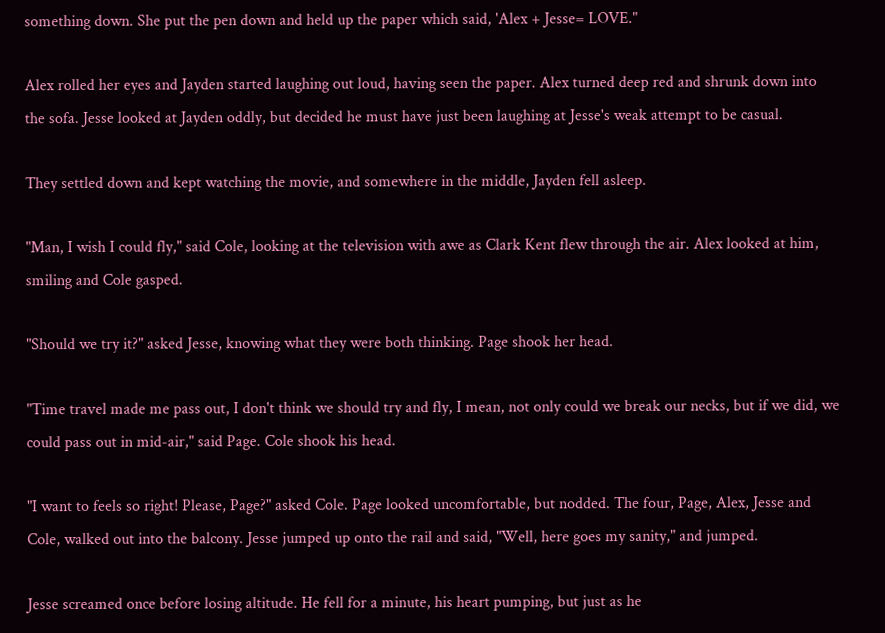something down. She put the pen down and held up the paper which said, 'Alex + Jesse= LOVE."

Alex rolled her eyes and Jayden started laughing out loud, having seen the paper. Alex turned deep red and shrunk down into the sofa. Jesse looked at Jayden oddly, but decided he must have just been laughing at Jesse's weak attempt to be casual.

They settled down and kept watching the movie, and somewhere in the middle, Jayden fell asleep.

"Man, I wish I could fly," said Cole, looking at the television with awe as Clark Kent flew through the air. Alex looked at him, smiling and Cole gasped.

"Should we try it?" asked Jesse, knowing what they were both thinking. Page shook her head.

"Time travel made me pass out, I don't think we should try and fly, I mean, not only could we break our necks, but if we did, we could pass out in mid-air," said Page. Cole shook his head.

"I want to feels so right! Please, Page?" asked Cole. Page looked uncomfortable, but nodded. The four, Page, Alex, Jesse and Cole, walked out into the balcony. Jesse jumped up onto the rail and said, "Well, here goes my sanity," and jumped.

Jesse screamed once before losing altitude. He fell for a minute, his heart pumping, but just as he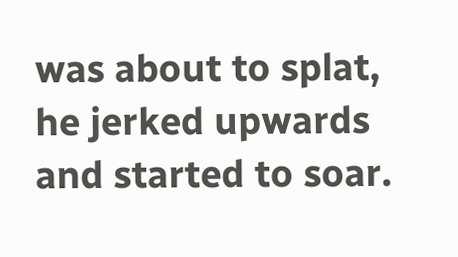was about to splat, he jerked upwards and started to soar.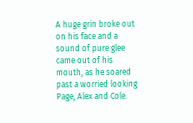A huge grin broke out on his face and a sound of pure glee came out of his mouth, as he soared past a worried looking Page, Alex and Cole.